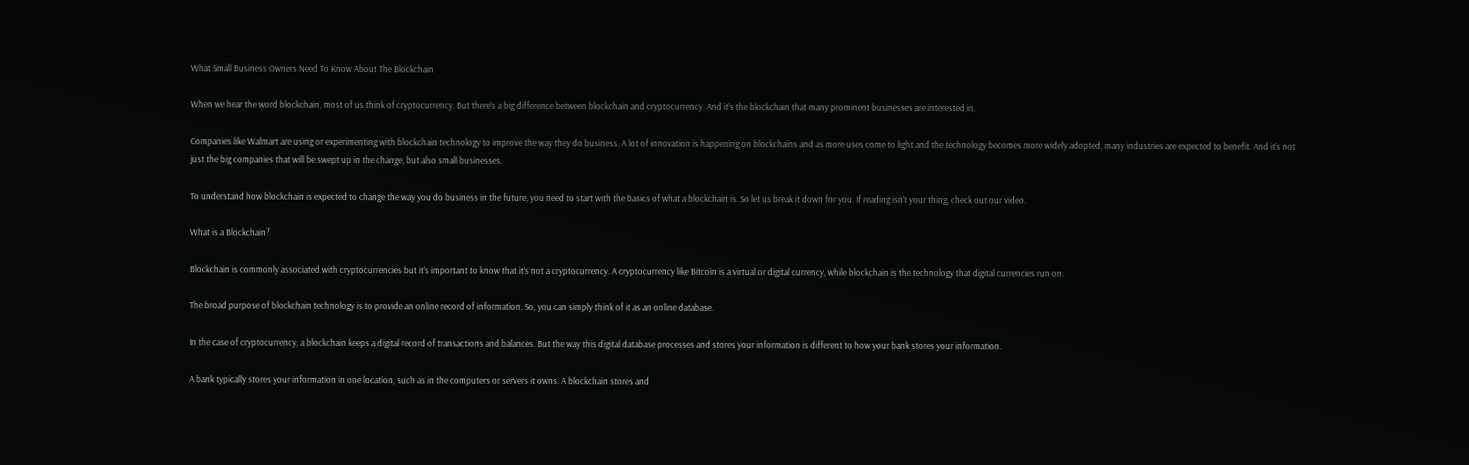What Small Business Owners Need To Know About The Blockchain

When we hear the word blockchain, most of us think of cryptocurrency. But there’s a big difference between blockchain and cryptocurrency. And it’s the blockchain that many prominent businesses are interested in.

Companies like Walmart are using or experimenting with blockchain technology to improve the way they do business. A lot of innovation is happening on blockchains and as more uses come to light and the technology becomes more widely adopted, many industries are expected to benefit. And it’s not just the big companies that will be swept up in the change, but also small businesses.

To understand how blockchain is expected to change the way you do business in the future, you need to start with the basics of what a blockchain is. So let us break it down for you. If reading isn’t your thing, check out our video.

What is a Blockchain?

Blockchain is commonly associated with cryptocurrencies but it’s important to know that it’s not a cryptocurrency. A cryptocurrency like Bitcoin is a virtual or digital currency, while blockchain is the technology that digital currencies run on.

The broad purpose of blockchain technology is to provide an online record of information. So, you can simply think of it as an online database.

In the case of cryptocurrency, a blockchain keeps a digital record of transactions and balances. But the way this digital database processes and stores your information is different to how your bank stores your information.

A bank typically stores your information in one location, such as in the computers or servers it owns. A blockchain stores and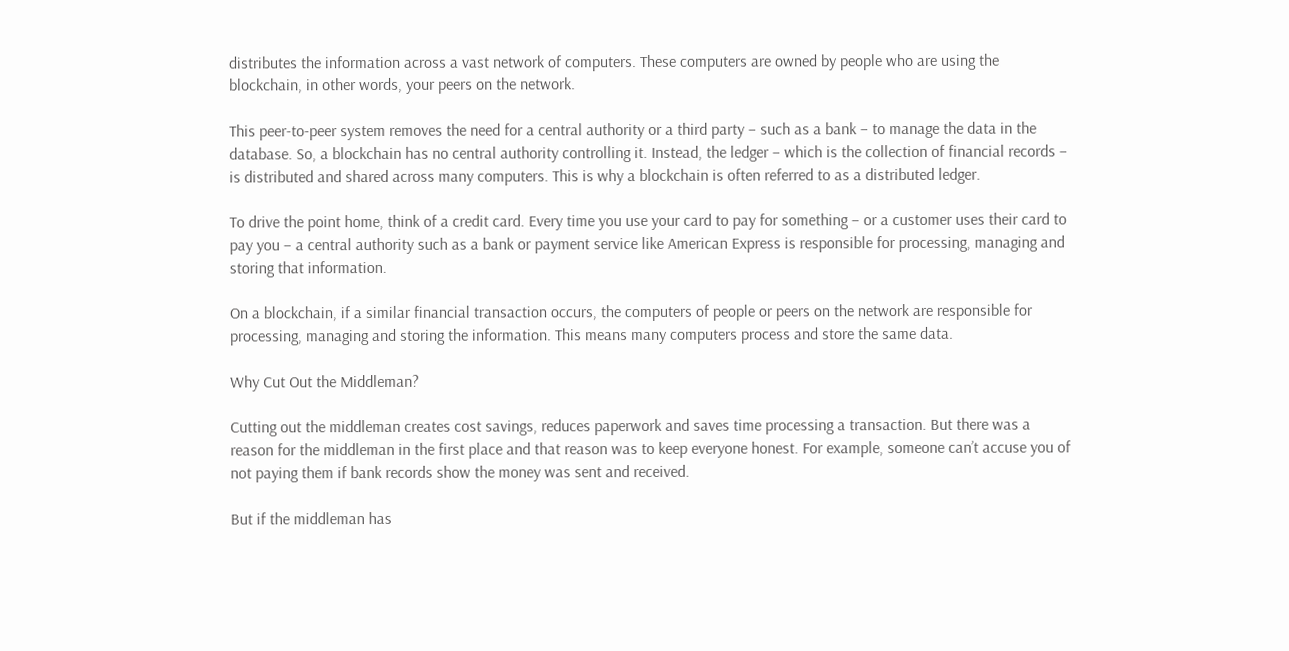distributes the information across a vast network of computers. These computers are owned by people who are using the blockchain, in other words, your peers on the network.

This peer-to-peer system removes the need for a central authority or a third party – such as a bank – to manage the data in the database. So, a blockchain has no central authority controlling it. Instead, the ledger – which is the collection of financial records – is distributed and shared across many computers. This is why a blockchain is often referred to as a distributed ledger.

To drive the point home, think of a credit card. Every time you use your card to pay for something – or a customer uses their card to pay you – a central authority such as a bank or payment service like American Express is responsible for processing, managing and storing that information.

On a blockchain, if a similar financial transaction occurs, the computers of people or peers on the network are responsible for processing, managing and storing the information. This means many computers process and store the same data.

Why Cut Out the Middleman?

Cutting out the middleman creates cost savings, reduces paperwork and saves time processing a transaction. But there was a reason for the middleman in the first place and that reason was to keep everyone honest. For example, someone can’t accuse you of not paying them if bank records show the money was sent and received.

But if the middleman has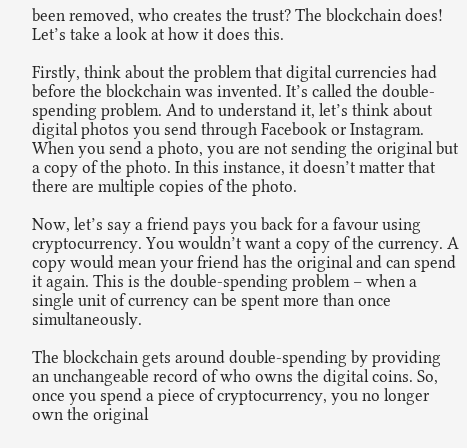been removed, who creates the trust? The blockchain does! Let’s take a look at how it does this.

Firstly, think about the problem that digital currencies had before the blockchain was invented. It’s called the double-spending problem. And to understand it, let’s think about digital photos you send through Facebook or Instagram. When you send a photo, you are not sending the original but a copy of the photo. In this instance, it doesn’t matter that there are multiple copies of the photo.

Now, let’s say a friend pays you back for a favour using cryptocurrency. You wouldn’t want a copy of the currency. A copy would mean your friend has the original and can spend it again. This is the double-spending problem – when a single unit of currency can be spent more than once simultaneously.

The blockchain gets around double-spending by providing an unchangeable record of who owns the digital coins. So, once you spend a piece of cryptocurrency, you no longer own the original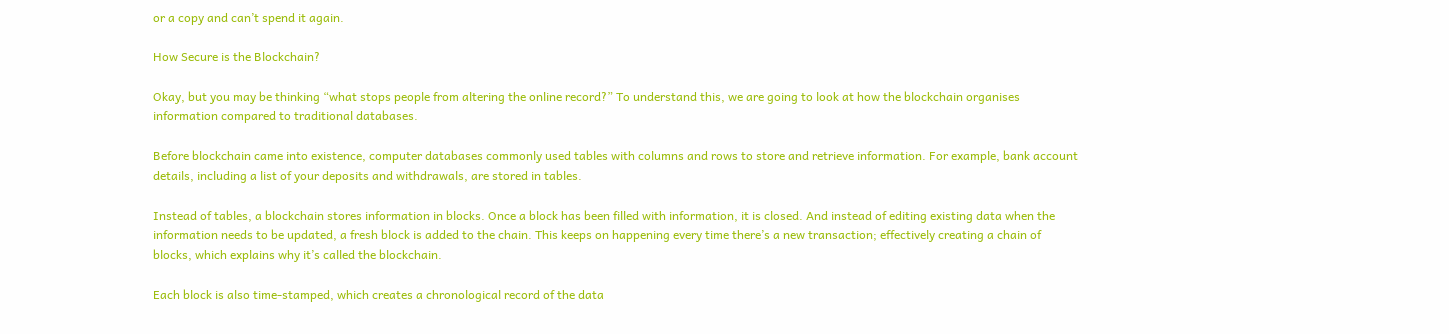or a copy and can’t spend it again.

How Secure is the Blockchain?

Okay, but you may be thinking “what stops people from altering the online record?” To understand this, we are going to look at how the blockchain organises information compared to traditional databases.

Before blockchain came into existence, computer databases commonly used tables with columns and rows to store and retrieve information. For example, bank account details, including a list of your deposits and withdrawals, are stored in tables.

Instead of tables, a blockchain stores information in blocks. Once a block has been filled with information, it is closed. And instead of editing existing data when the information needs to be updated, a fresh block is added to the chain. This keeps on happening every time there’s a new transaction; effectively creating a chain of blocks, which explains why it’s called the blockchain.

Each block is also time-stamped, which creates a chronological record of the data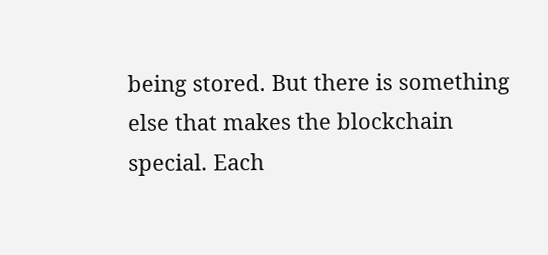being stored. But there is something else that makes the blockchain special. Each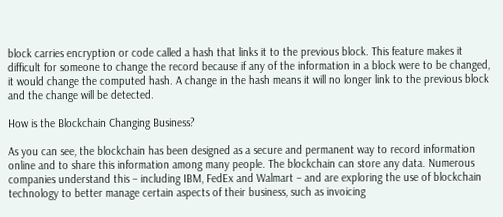block carries encryption or code called a hash that links it to the previous block. This feature makes it difficult for someone to change the record because if any of the information in a block were to be changed, it would change the computed hash. A change in the hash means it will no longer link to the previous block and the change will be detected.

How is the Blockchain Changing Business?

As you can see, the blockchain has been designed as a secure and permanent way to record information online and to share this information among many people. The blockchain can store any data. Numerous companies understand this – including IBM, FedEx and Walmart – and are exploring the use of blockchain technology to better manage certain aspects of their business, such as invoicing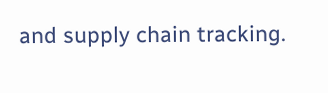and supply chain tracking.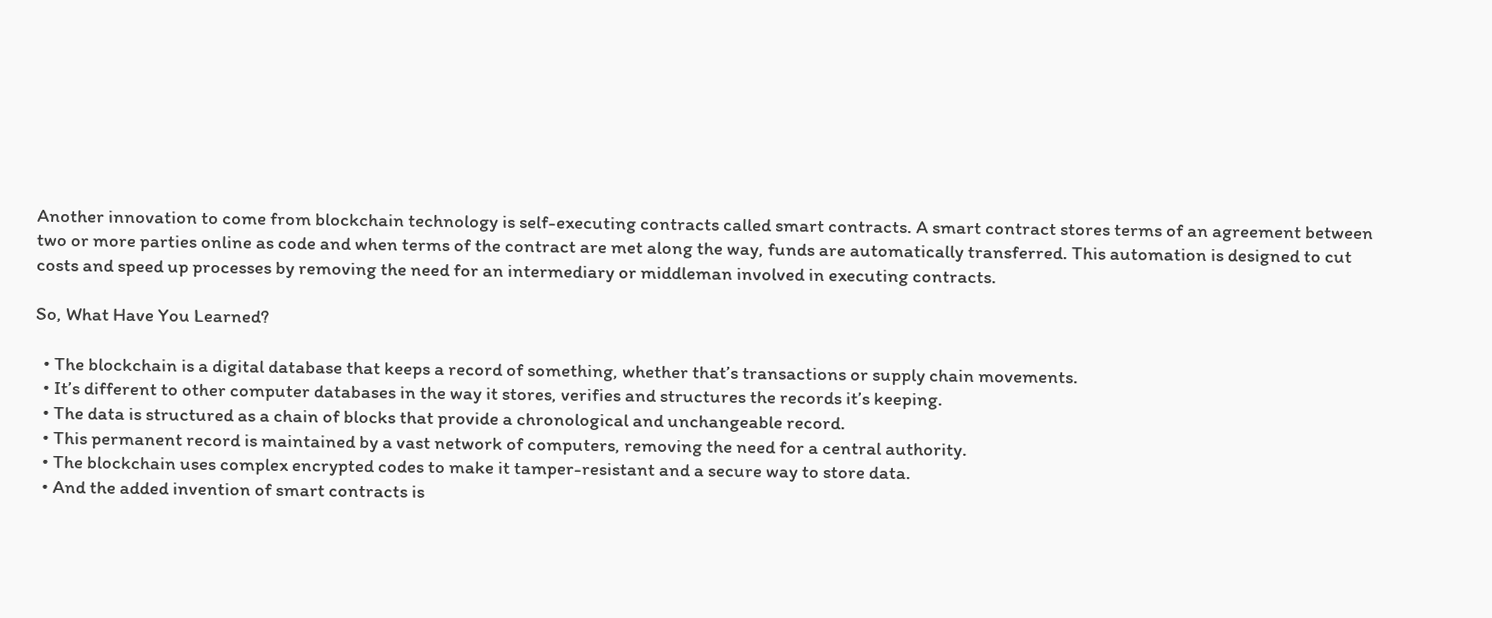Another innovation to come from blockchain technology is self-executing contracts called smart contracts. A smart contract stores terms of an agreement between two or more parties online as code and when terms of the contract are met along the way, funds are automatically transferred. This automation is designed to cut costs and speed up processes by removing the need for an intermediary or middleman involved in executing contracts.

So, What Have You Learned?

  • The blockchain is a digital database that keeps a record of something, whether that’s transactions or supply chain movements.
  • It’s different to other computer databases in the way it stores, verifies and structures the records it’s keeping.
  • The data is structured as a chain of blocks that provide a chronological and unchangeable record.
  • This permanent record is maintained by a vast network of computers, removing the need for a central authority.
  • The blockchain uses complex encrypted codes to make it tamper-resistant and a secure way to store data.
  • And the added invention of smart contracts is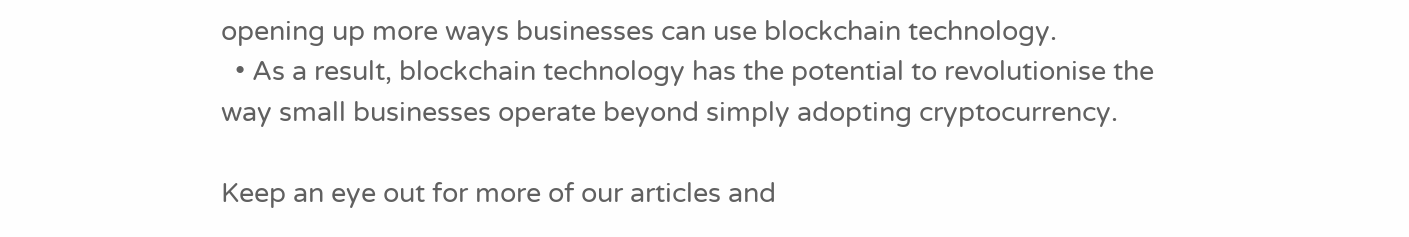opening up more ways businesses can use blockchain technology.
  • As a result, blockchain technology has the potential to revolutionise the way small businesses operate beyond simply adopting cryptocurrency.

Keep an eye out for more of our articles and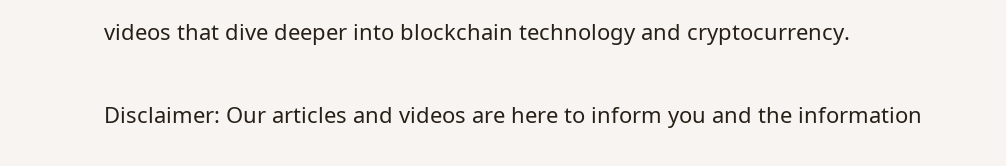videos that dive deeper into blockchain technology and cryptocurrency.

Disclaimer: Our articles and videos are here to inform you and the information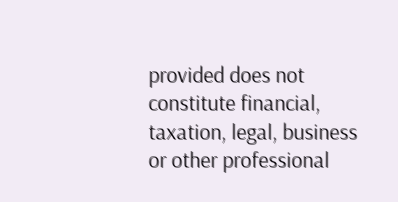provided does not constitute financial, taxation, legal, business or other professional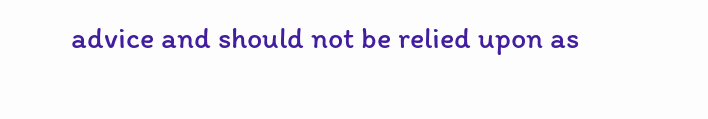advice and should not be relied upon as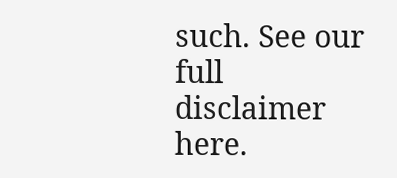such. See our full disclaimer here.